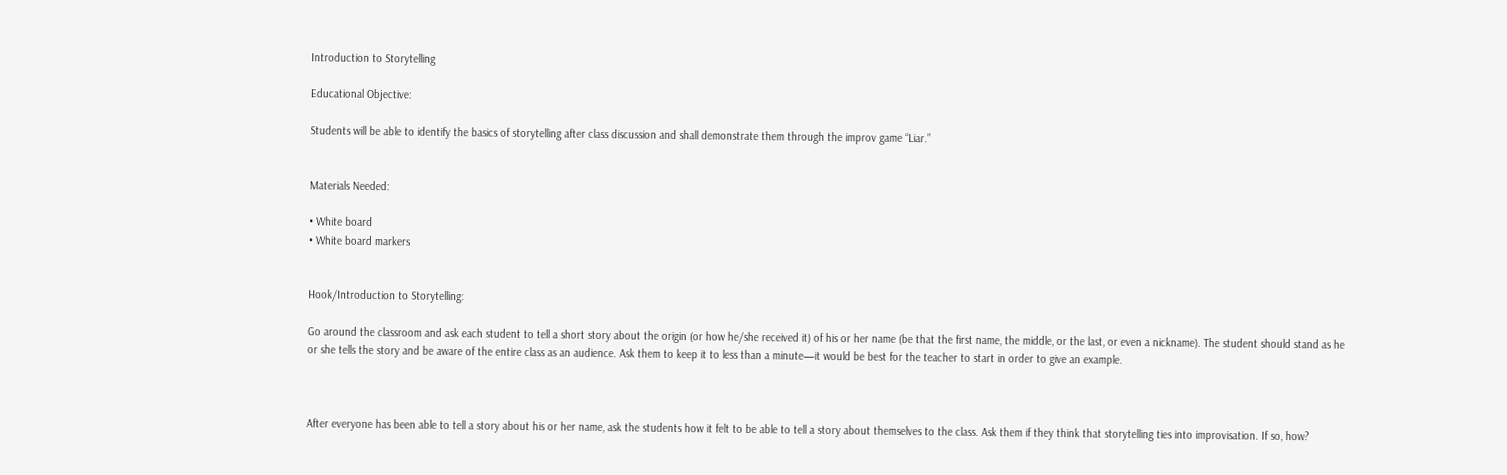Introduction to Storytelling

Educational Objective:

Students will be able to identify the basics of storytelling after class discussion and shall demonstrate them through the improv game “Liar.”


Materials Needed:

• White board
• White board markers


Hook/Introduction to Storytelling:

Go around the classroom and ask each student to tell a short story about the origin (or how he/she received it) of his or her name (be that the first name, the middle, or the last, or even a nickname). The student should stand as he or she tells the story and be aware of the entire class as an audience. Ask them to keep it to less than a minute—it would be best for the teacher to start in order to give an example.



After everyone has been able to tell a story about his or her name, ask the students how it felt to be able to tell a story about themselves to the class. Ask them if they think that storytelling ties into improvisation. If so, how?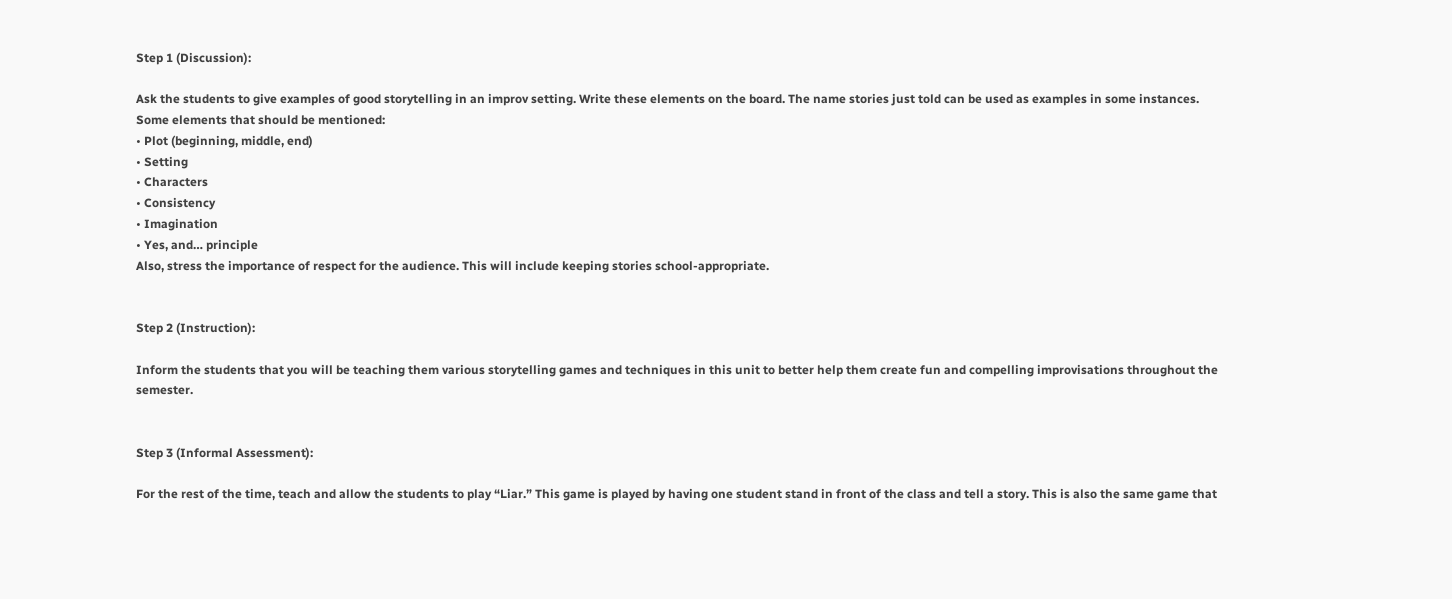Step 1 (Discussion):

Ask the students to give examples of good storytelling in an improv setting. Write these elements on the board. The name stories just told can be used as examples in some instances. Some elements that should be mentioned:
• Plot (beginning, middle, end)
• Setting
• Characters
• Consistency
• Imagination
• Yes, and… principle
Also, stress the importance of respect for the audience. This will include keeping stories school-appropriate.


Step 2 (Instruction):

Inform the students that you will be teaching them various storytelling games and techniques in this unit to better help them create fun and compelling improvisations throughout the semester.


Step 3 (Informal Assessment):

For the rest of the time, teach and allow the students to play “Liar.” This game is played by having one student stand in front of the class and tell a story. This is also the same game that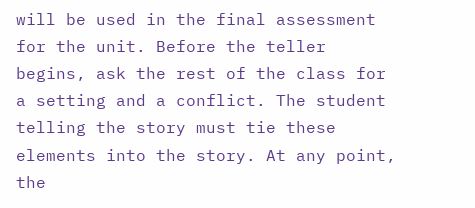will be used in the final assessment for the unit. Before the teller begins, ask the rest of the class for a setting and a conflict. The student telling the story must tie these elements into the story. At any point, the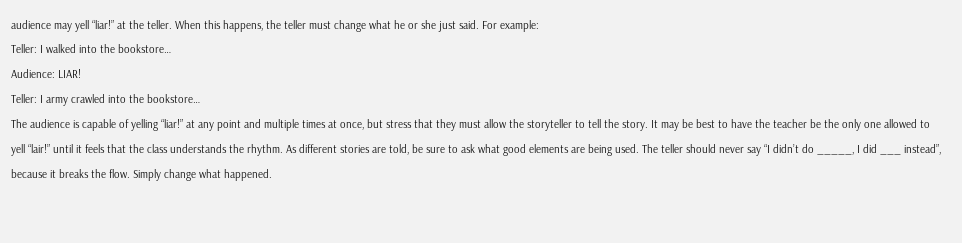audience may yell “liar!” at the teller. When this happens, the teller must change what he or she just said. For example:
Teller: I walked into the bookstore…
Audience: LIAR!
Teller: I army crawled into the bookstore…
The audience is capable of yelling “liar!” at any point and multiple times at once, but stress that they must allow the storyteller to tell the story. It may be best to have the teacher be the only one allowed to yell “lair!” until it feels that the class understands the rhythm. As different stories are told, be sure to ask what good elements are being used. The teller should never say “I didn’t do _____, I did ___ instead”, because it breaks the flow. Simply change what happened.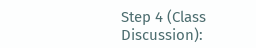Step 4 (Class Discussion):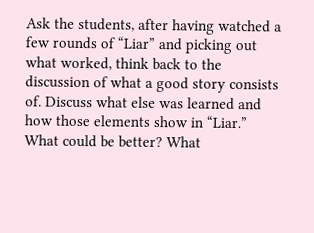Ask the students, after having watched a few rounds of “Liar” and picking out what worked, think back to the discussion of what a good story consists of. Discuss what else was learned and how those elements show in “Liar.” What could be better? What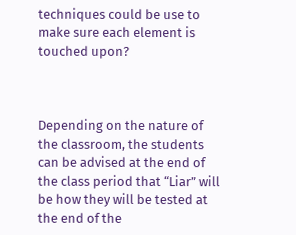techniques could be use to make sure each element is touched upon?



Depending on the nature of the classroom, the students can be advised at the end of the class period that “Liar” will be how they will be tested at the end of the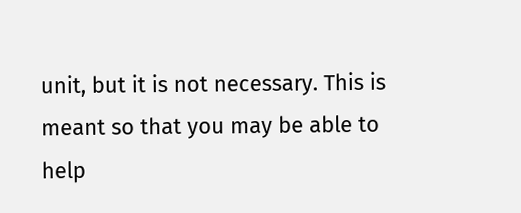unit, but it is not necessary. This is meant so that you may be able to help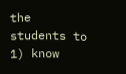the students to 1) know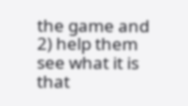the game and 2) help them see what it is that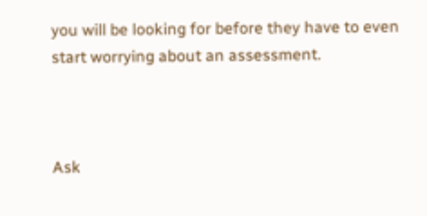you will be looking for before they have to even start worrying about an assessment.



Ask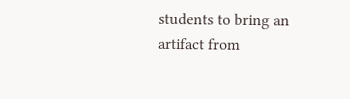students to bring an artifact from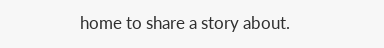home to share a story about.